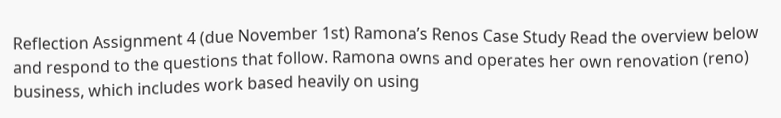Reflection Assignment 4 (due November 1st) Ramona’s Renos Case Study Read the overview below and respond to the questions that follow. Ramona owns and operates her own renovation (reno) business, which includes work based heavily on using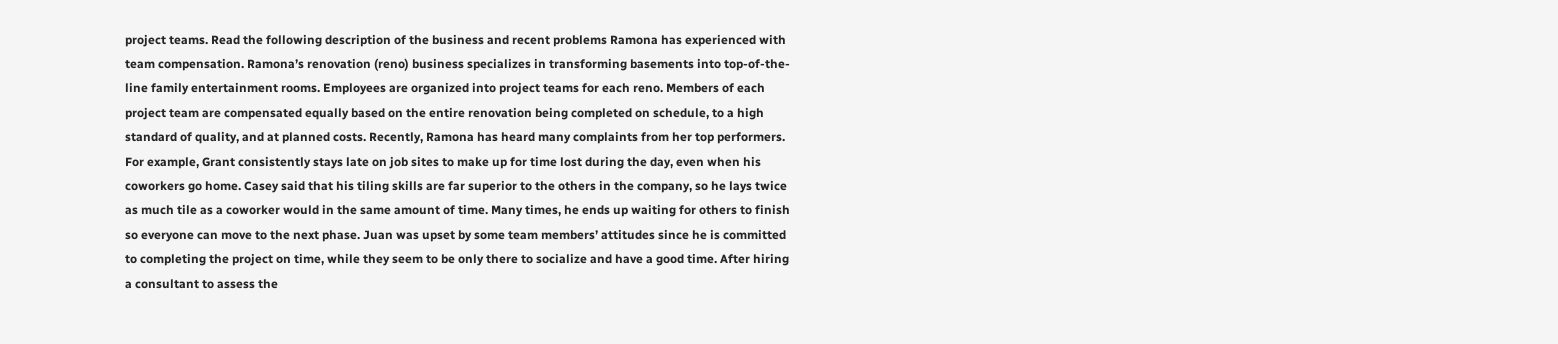project teams. Read the following description of the business and recent problems Ramona has experienced with team compensation. Ramona’s renovation (reno) business specializes in transforming basements into top-of-the-line family entertainment rooms. Employees are organized into project teams for each reno. Members of each project team are compensated equally based on the entire renovation being completed on schedule, to a high standard of quality, and at planned costs. Recently, Ramona has heard many complaints from her top performers. For example, Grant consistently stays late on job sites to make up for time lost during the day, even when his coworkers go home. Casey said that his tiling skills are far superior to the others in the company, so he lays twice as much tile as a coworker would in the same amount of time. Many times, he ends up waiting for others to finish so everyone can move to the next phase. Juan was upset by some team members’ attitudes since he is committed to completing the project on time, while they seem to be only there to socialize and have a good time. After hiring a consultant to assess the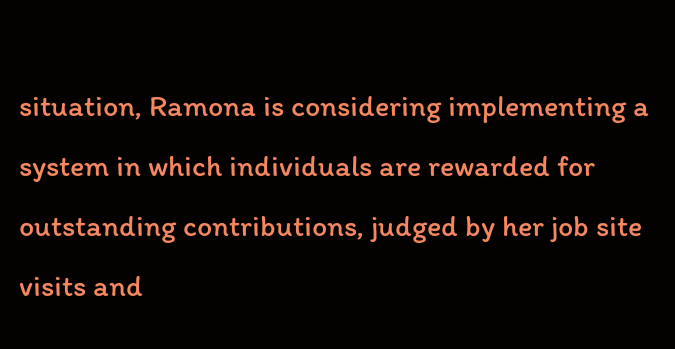situation, Ramona is considering implementing a system in which individuals are rewarded for outstanding contributions, judged by her job site visits and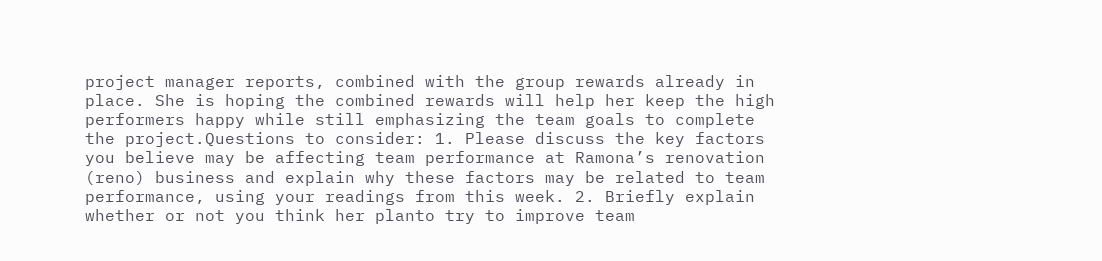project manager reports, combined with the group rewards already in place. She is hoping the combined rewards will help her keep the high performers happy while still emphasizing the team goals to complete the project.Questions to consider: 1. Please discuss the key factors you believe may be affecting team performance at Ramona’s renovation (reno) business and explain why these factors may be related to team performance, using your readings from this week. 2. Briefly explain whether or not you think her planto try to improve team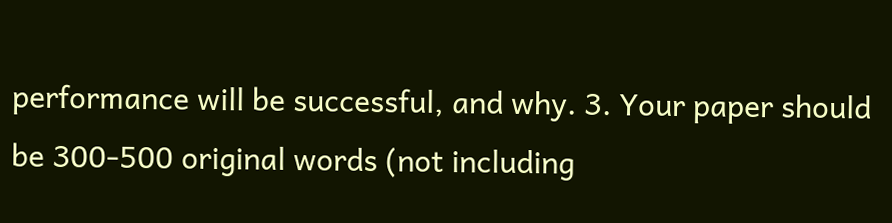performance will be successful, and why. 3. Your paper should be 300-500 original words (not including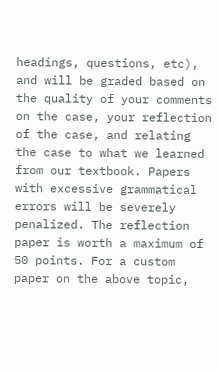headings, questions, etc), and will be graded based on the quality of your comments on the case, your reflection of the case, and relating the case to what we learned from our textbook. Papers with excessive grammatical errors will be severely penalized. The reflection paper is worth a maximum of 50 points. For a custom paper on the above topic,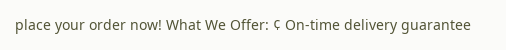place your order now! What We Offer: ¢ On-time delivery guarantee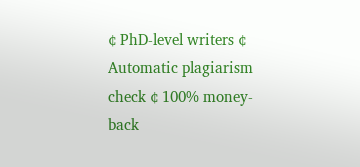¢ PhD-level writers ¢ Automatic plagiarism check ¢ 100% money-back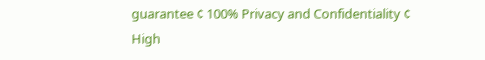guarantee ¢ 100% Privacy and Confidentiality ¢ High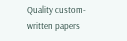Quality custom-written papers